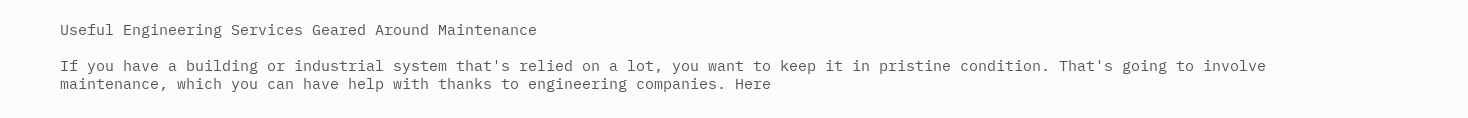Useful Engineering Services Geared Around Maintenance

If you have a building or industrial system that's relied on a lot, you want to keep it in pristine condition. That's going to involve maintenance, which you can have help with thanks to engineering companies. Here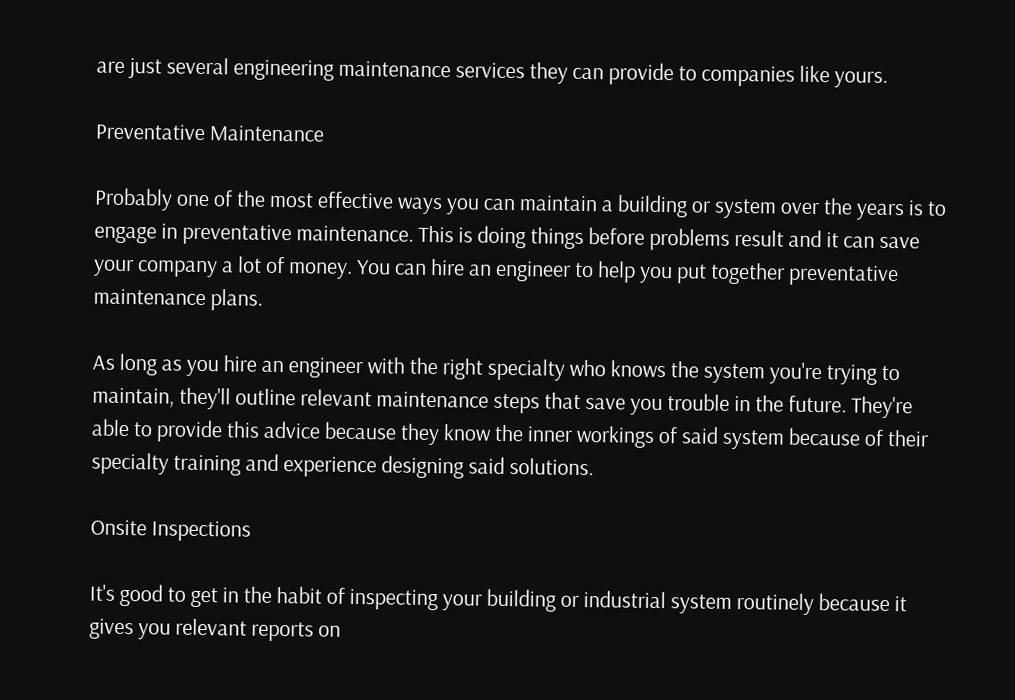are just several engineering maintenance services they can provide to companies like yours.

Preventative Maintenance

Probably one of the most effective ways you can maintain a building or system over the years is to engage in preventative maintenance. This is doing things before problems result and it can save your company a lot of money. You can hire an engineer to help you put together preventative maintenance plans.

As long as you hire an engineer with the right specialty who knows the system you're trying to maintain, they'll outline relevant maintenance steps that save you trouble in the future. They're able to provide this advice because they know the inner workings of said system because of their specialty training and experience designing said solutions.

Onsite Inspections

It's good to get in the habit of inspecting your building or industrial system routinely because it gives you relevant reports on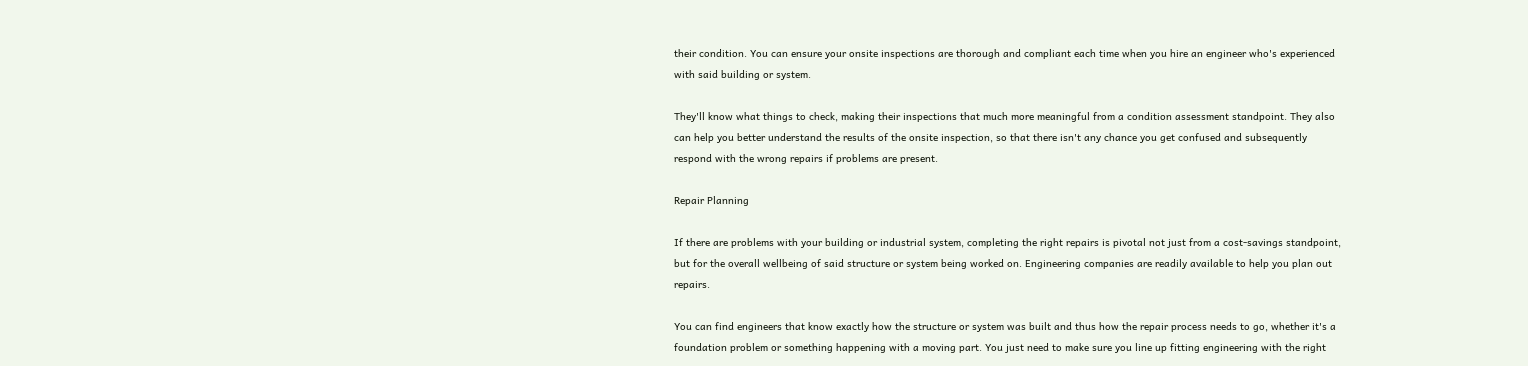their condition. You can ensure your onsite inspections are thorough and compliant each time when you hire an engineer who's experienced with said building or system.

They'll know what things to check, making their inspections that much more meaningful from a condition assessment standpoint. They also can help you better understand the results of the onsite inspection, so that there isn't any chance you get confused and subsequently respond with the wrong repairs if problems are present.

Repair Planning

If there are problems with your building or industrial system, completing the right repairs is pivotal not just from a cost-savings standpoint, but for the overall wellbeing of said structure or system being worked on. Engineering companies are readily available to help you plan out repairs.

You can find engineers that know exactly how the structure or system was built and thus how the repair process needs to go, whether it's a foundation problem or something happening with a moving part. You just need to make sure you line up fitting engineering with the right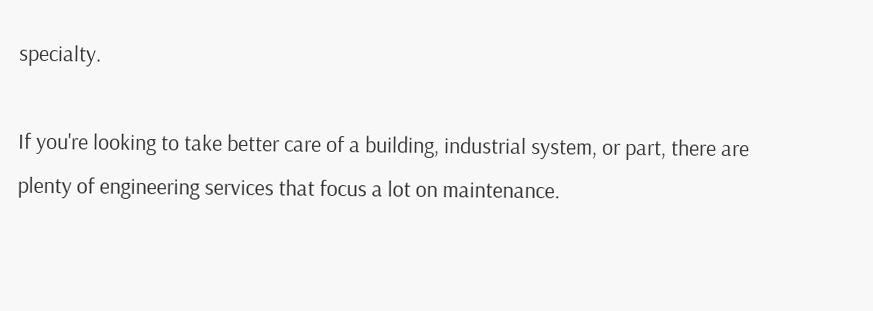specialty.

If you're looking to take better care of a building, industrial system, or part, there are plenty of engineering services that focus a lot on maintenance.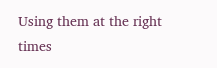Using them at the right times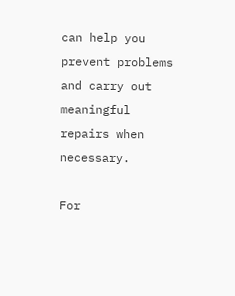can help you prevent problems and carry out meaningful repairs when necessary.

For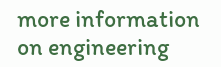more information on engineering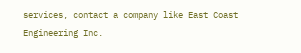services, contact a company like East Coast Engineering Inc.